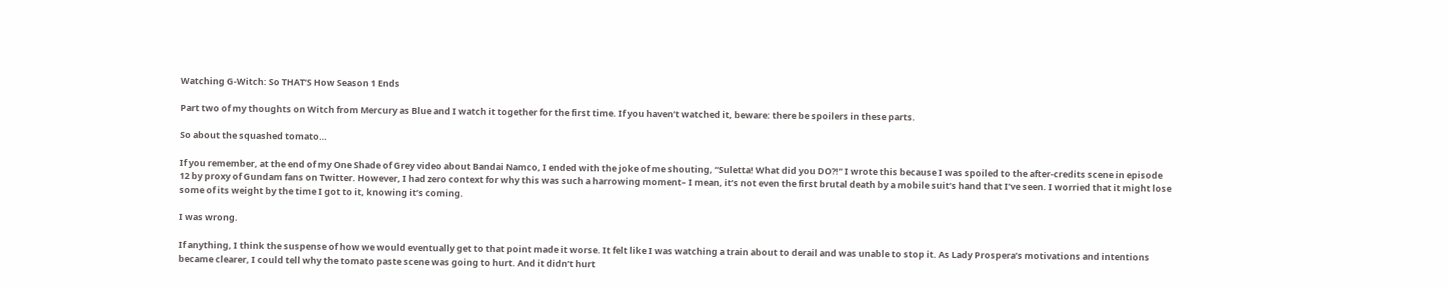Watching G-Witch: So THAT’S How Season 1 Ends

Part two of my thoughts on Witch from Mercury as Blue and I watch it together for the first time. If you haven’t watched it, beware: there be spoilers in these parts.

So about the squashed tomato…

If you remember, at the end of my One Shade of Grey video about Bandai Namco, I ended with the joke of me shouting, “Suletta! What did you DO?!” I wrote this because I was spoiled to the after-credits scene in episode 12 by proxy of Gundam fans on Twitter. However, I had zero context for why this was such a harrowing moment– I mean, it’s not even the first brutal death by a mobile suit’s hand that I’ve seen. I worried that it might lose some of its weight by the time I got to it, knowing it’s coming.

I was wrong.

If anything, I think the suspense of how we would eventually get to that point made it worse. It felt like I was watching a train about to derail and was unable to stop it. As Lady Prospera’s motivations and intentions became clearer, I could tell why the tomato paste scene was going to hurt. And it didn’t hurt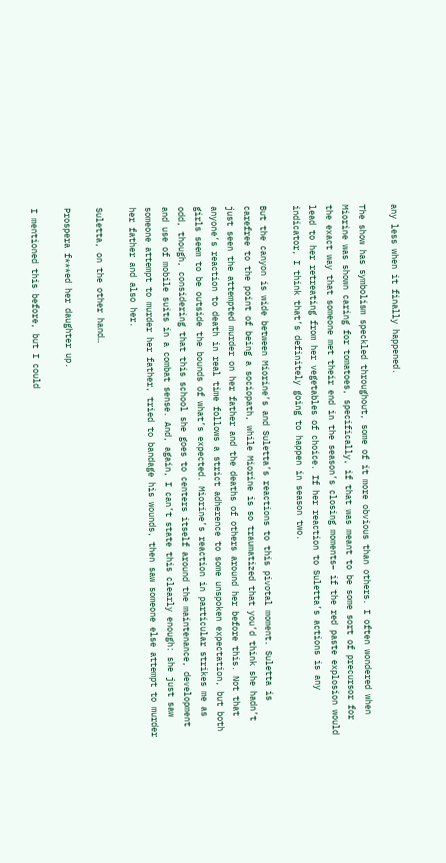any less when it finally happened.

The show has symbolism speckled throughout, some of it more obvious than others. I often wondered when Miorine was shown caring for tomatoes, specifically, if that was meant to be some sort of precursor for the exact way that someone met their end in the season’s closing moments– if the red paste explosion would lead to her retreating from her vegetables of choice. If her reaction to Suletta’s actions is any indicator, I think that’s definitely going to happen in season two.

But the canyon is wide between Miorine’s and Suletta’s reactions to this pivotal moment. Suletta is carefree to the point of being a sociopath, while Miorine is so traumatized that you’d think she hadn’t just seen the attempted murder on her father and the deaths of others around her before this. Not that anyone’s reaction to death in real time follows a strict adherence to some unspoken expectation, but both girls seem to be outside the bounds of what’s expected. Miorine’s reaction in particular strikes me as odd, though, considering that this school she goes to centers itself around the maintenance, development and use of mobile suits in a combat sense. And, again, I can’t state this clearly enough: she just saw someone attempt to murder her father, tried to bandage his wounds, then saw someone else attempt to murder her father and also her.

Suletta, on the other hand…

Prospera f***ed her daughter up.

I mentioned this before, but I could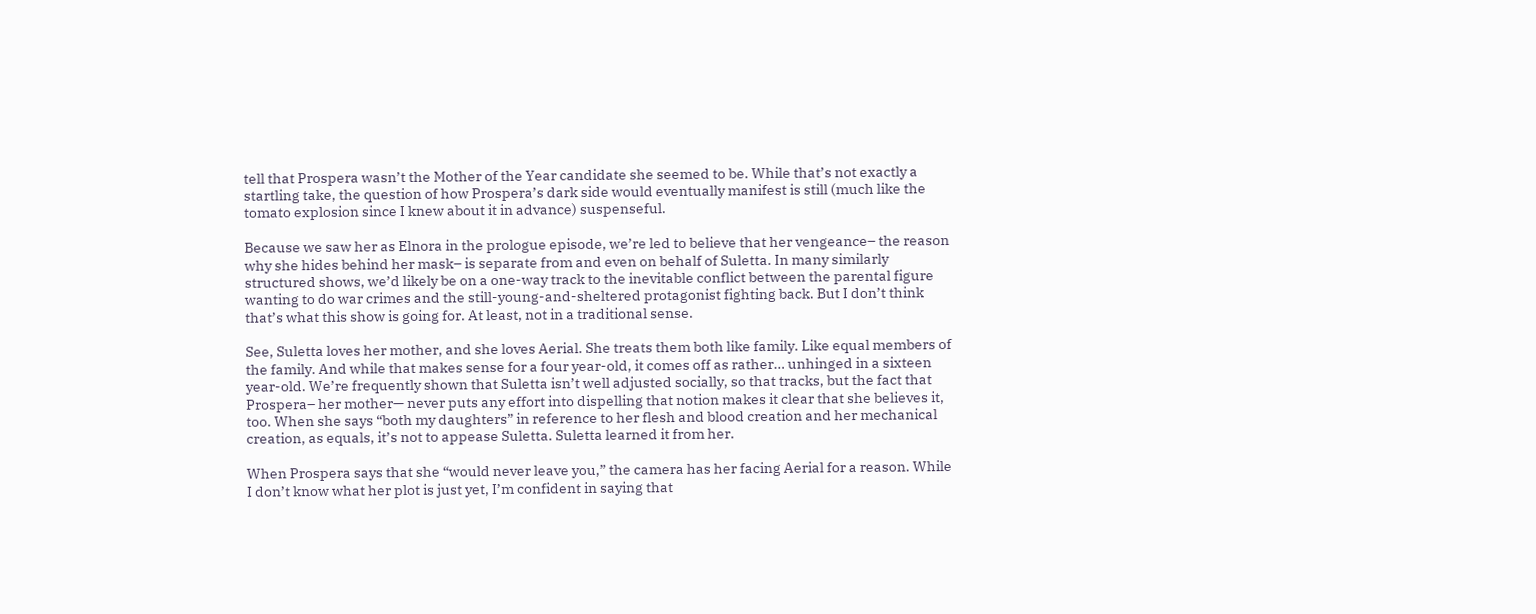tell that Prospera wasn’t the Mother of the Year candidate she seemed to be. While that’s not exactly a startling take, the question of how Prospera’s dark side would eventually manifest is still (much like the tomato explosion since I knew about it in advance) suspenseful.

Because we saw her as Elnora in the prologue episode, we’re led to believe that her vengeance– the reason why she hides behind her mask– is separate from and even on behalf of Suletta. In many similarly structured shows, we’d likely be on a one-way track to the inevitable conflict between the parental figure wanting to do war crimes and the still-young-and-sheltered protagonist fighting back. But I don’t think that’s what this show is going for. At least, not in a traditional sense.

See, Suletta loves her mother, and she loves Aerial. She treats them both like family. Like equal members of the family. And while that makes sense for a four year-old, it comes off as rather… unhinged in a sixteen year-old. We’re frequently shown that Suletta isn’t well adjusted socially, so that tracks, but the fact that Prospera– her mother— never puts any effort into dispelling that notion makes it clear that she believes it, too. When she says “both my daughters” in reference to her flesh and blood creation and her mechanical creation, as equals, it’s not to appease Suletta. Suletta learned it from her.

When Prospera says that she “would never leave you,” the camera has her facing Aerial for a reason. While I don’t know what her plot is just yet, I’m confident in saying that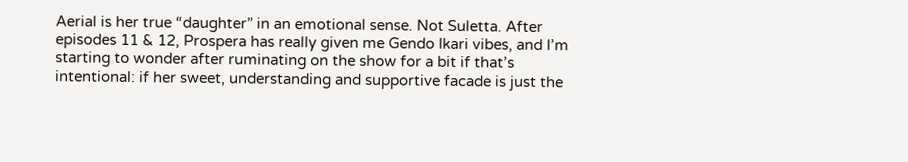Aerial is her true “daughter” in an emotional sense. Not Suletta. After episodes 11 & 12, Prospera has really given me Gendo Ikari vibes, and I’m starting to wonder after ruminating on the show for a bit if that’s intentional: if her sweet, understanding and supportive facade is just the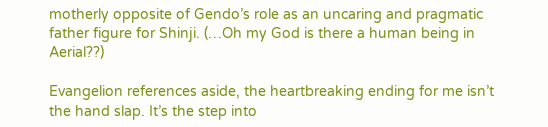motherly opposite of Gendo’s role as an uncaring and pragmatic father figure for Shinji. (…Oh my God is there a human being in Aerial??)

Evangelion references aside, the heartbreaking ending for me isn’t the hand slap. It’s the step into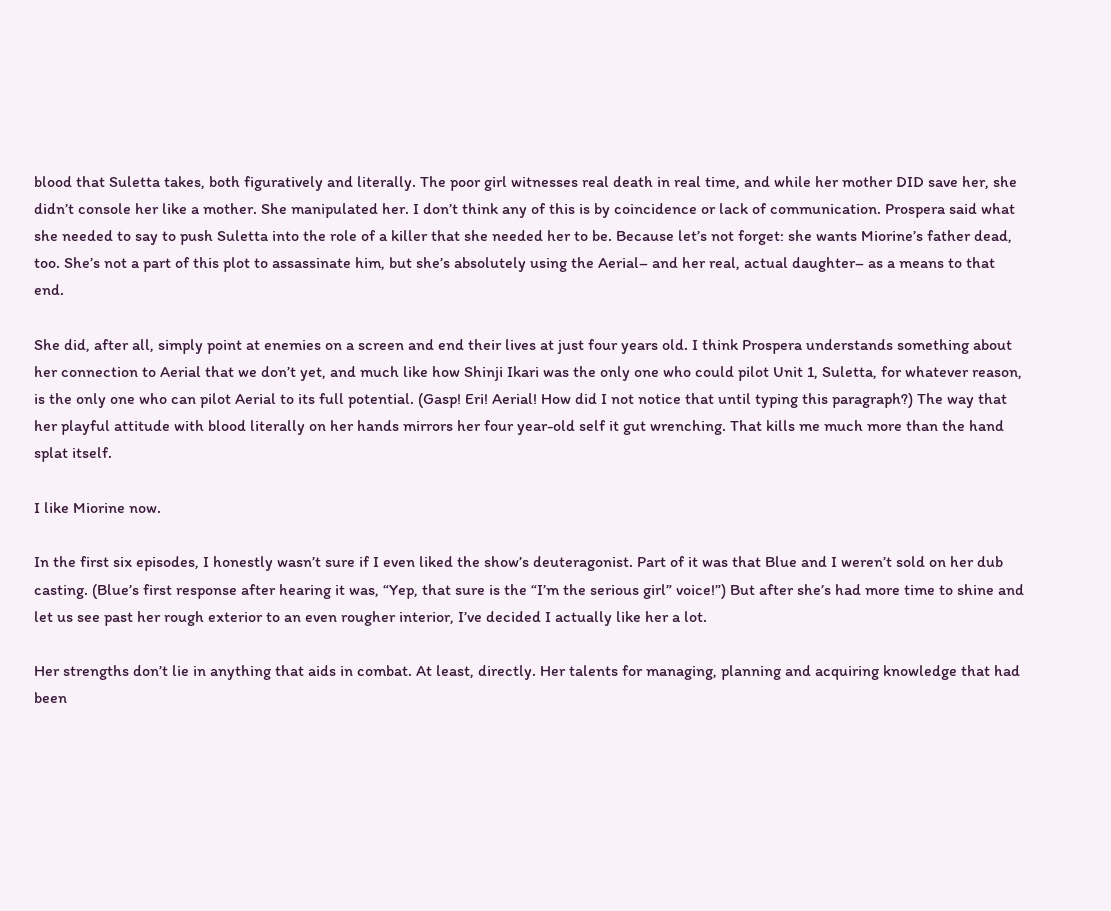blood that Suletta takes, both figuratively and literally. The poor girl witnesses real death in real time, and while her mother DID save her, she didn’t console her like a mother. She manipulated her. I don’t think any of this is by coincidence or lack of communication. Prospera said what she needed to say to push Suletta into the role of a killer that she needed her to be. Because let’s not forget: she wants Miorine’s father dead, too. She’s not a part of this plot to assassinate him, but she’s absolutely using the Aerial– and her real, actual daughter– as a means to that end.

She did, after all, simply point at enemies on a screen and end their lives at just four years old. I think Prospera understands something about her connection to Aerial that we don’t yet, and much like how Shinji Ikari was the only one who could pilot Unit 1, Suletta, for whatever reason, is the only one who can pilot Aerial to its full potential. (Gasp! Eri! Aerial! How did I not notice that until typing this paragraph?) The way that her playful attitude with blood literally on her hands mirrors her four year-old self it gut wrenching. That kills me much more than the hand splat itself.

I like Miorine now.

In the first six episodes, I honestly wasn’t sure if I even liked the show’s deuteragonist. Part of it was that Blue and I weren’t sold on her dub casting. (Blue’s first response after hearing it was, “Yep, that sure is the “I’m the serious girl” voice!”) But after she’s had more time to shine and let us see past her rough exterior to an even rougher interior, I’ve decided I actually like her a lot.

Her strengths don’t lie in anything that aids in combat. At least, directly. Her talents for managing, planning and acquiring knowledge that had been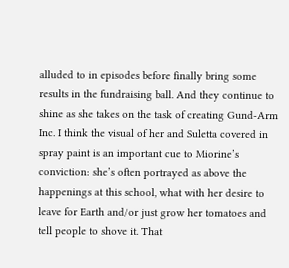alluded to in episodes before finally bring some results in the fundraising ball. And they continue to shine as she takes on the task of creating Gund-Arm Inc. I think the visual of her and Suletta covered in spray paint is an important cue to Miorine’s conviction: she’s often portrayed as above the happenings at this school, what with her desire to leave for Earth and/or just grow her tomatoes and tell people to shove it. That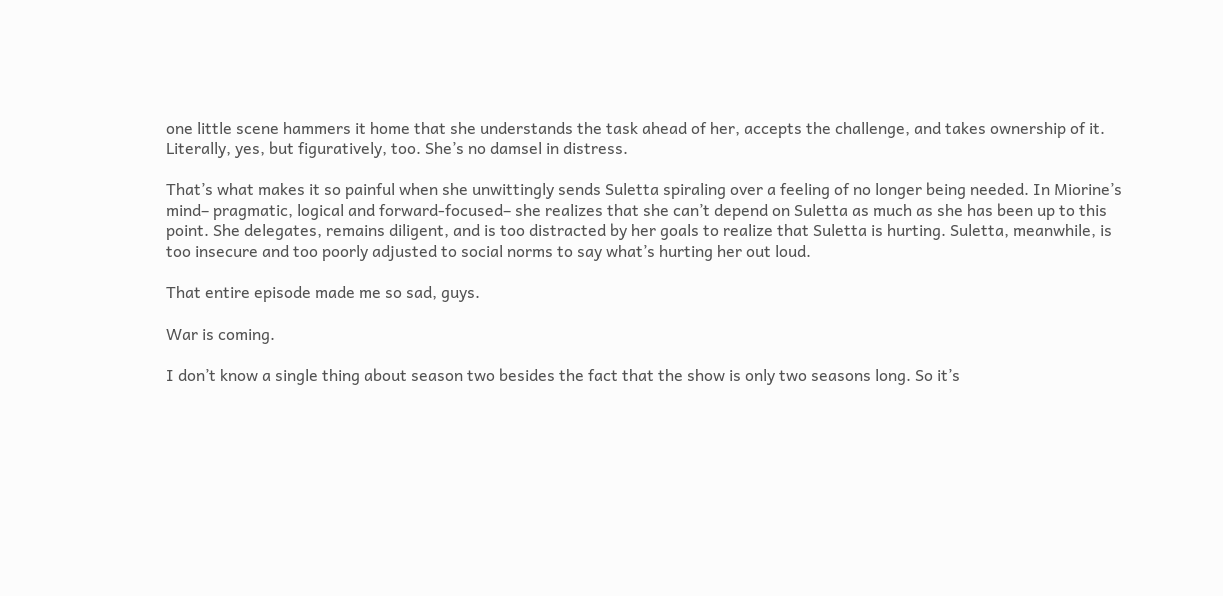one little scene hammers it home that she understands the task ahead of her, accepts the challenge, and takes ownership of it. Literally, yes, but figuratively, too. She’s no damsel in distress.

That’s what makes it so painful when she unwittingly sends Suletta spiraling over a feeling of no longer being needed. In Miorine’s mind– pragmatic, logical and forward-focused– she realizes that she can’t depend on Suletta as much as she has been up to this point. She delegates, remains diligent, and is too distracted by her goals to realize that Suletta is hurting. Suletta, meanwhile, is too insecure and too poorly adjusted to social norms to say what’s hurting her out loud.

That entire episode made me so sad, guys.

War is coming.

I don’t know a single thing about season two besides the fact that the show is only two seasons long. So it’s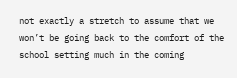not exactly a stretch to assume that we won’t be going back to the comfort of the school setting much in the coming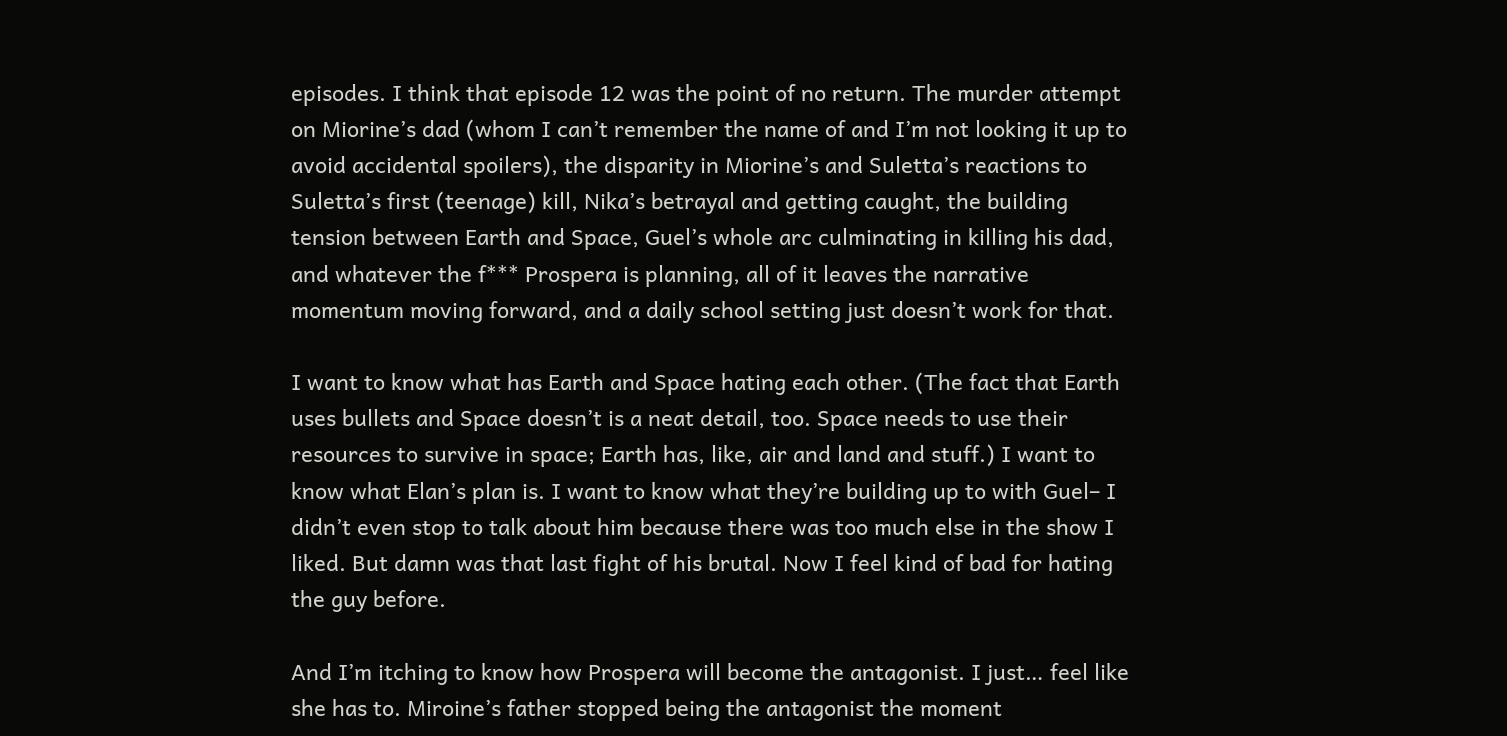episodes. I think that episode 12 was the point of no return. The murder attempt on Miorine’s dad (whom I can’t remember the name of and I’m not looking it up to avoid accidental spoilers), the disparity in Miorine’s and Suletta’s reactions to Suletta’s first (teenage) kill, Nika’s betrayal and getting caught, the building tension between Earth and Space, Guel’s whole arc culminating in killing his dad, and whatever the f*** Prospera is planning, all of it leaves the narrative momentum moving forward, and a daily school setting just doesn’t work for that.

I want to know what has Earth and Space hating each other. (The fact that Earth uses bullets and Space doesn’t is a neat detail, too. Space needs to use their resources to survive in space; Earth has, like, air and land and stuff.) I want to know what Elan’s plan is. I want to know what they’re building up to with Guel– I didn’t even stop to talk about him because there was too much else in the show I liked. But damn was that last fight of his brutal. Now I feel kind of bad for hating the guy before.

And I’m itching to know how Prospera will become the antagonist. I just… feel like she has to. Miroine’s father stopped being the antagonist the moment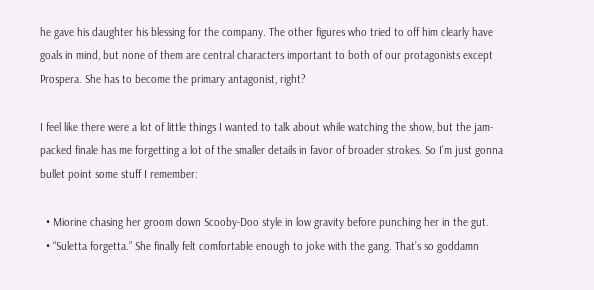he gave his daughter his blessing for the company. The other figures who tried to off him clearly have goals in mind, but none of them are central characters important to both of our protagonists except Prospera. She has to become the primary antagonist, right?

I feel like there were a lot of little things I wanted to talk about while watching the show, but the jam-packed finale has me forgetting a lot of the smaller details in favor of broader strokes. So I’m just gonna bullet point some stuff I remember:

  • Miorine chasing her groom down Scooby-Doo style in low gravity before punching her in the gut.
  • “Suletta forgetta.” She finally felt comfortable enough to joke with the gang. That’s so goddamn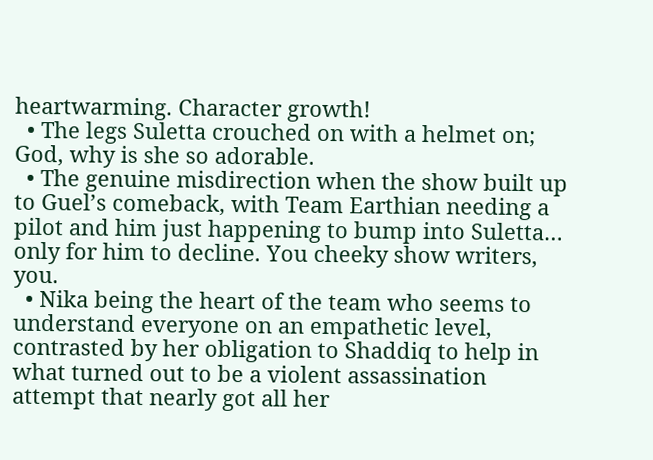heartwarming. Character growth!
  • The legs Suletta crouched on with a helmet on; God, why is she so adorable.
  • The genuine misdirection when the show built up to Guel’s comeback, with Team Earthian needing a pilot and him just happening to bump into Suletta… only for him to decline. You cheeky show writers, you.
  • Nika being the heart of the team who seems to understand everyone on an empathetic level, contrasted by her obligation to Shaddiq to help in what turned out to be a violent assassination attempt that nearly got all her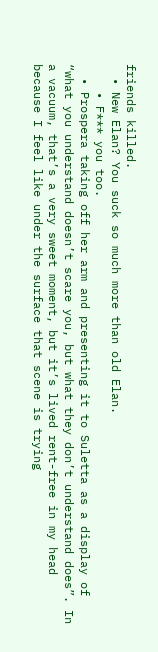friends killed.
  • New Elan? You suck so much more than old Elan.
    • F*** you too.
  • Prospera taking off her arm and presenting it to Suletta as a display of “what you understand doesn’t scare you, but what they don’t understand does”. In a vacuum, that’s a very sweet moment, but it’s lived rent-free in my head because I feel like under the surface that scene is trying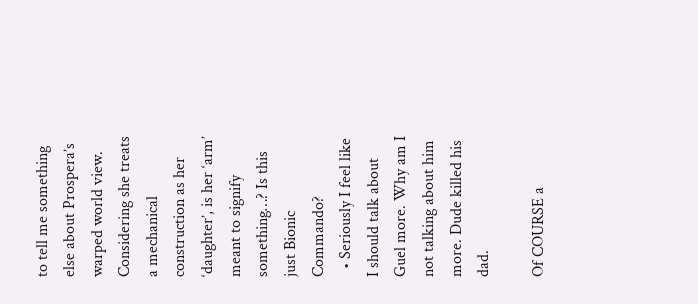to tell me something else about Prospera’s warped world view. Considering she treats a mechanical construction as her ‘daughter’, is her ‘arm’ meant to signify something…? Is this just Bionic Commando?
  • Seriously I feel like I should talk about Guel more. Why am I not talking about him more. Dude killed his dad.

Of COURSE a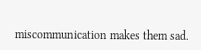miscommunication makes them sad.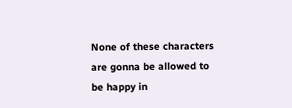None of these characters are gonna be allowed to be happy in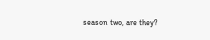season two, are they?